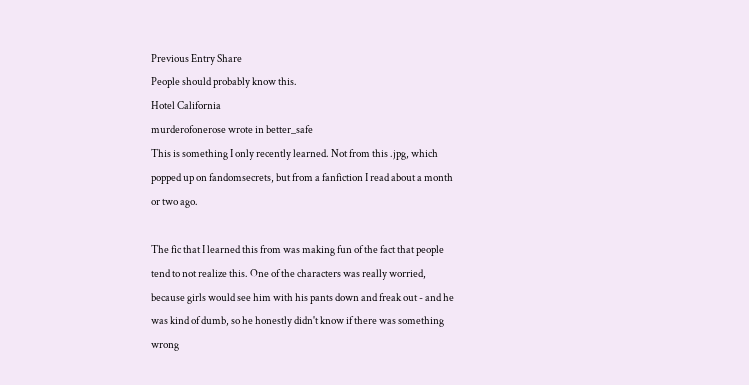Previous Entry Share
People should probably know this.
Hotel California
murderofonerose wrote in better_safe
This is something I only recently learned. Not from this .jpg, which popped up on fandomsecrets, but from a fanfiction I read about a month or two ago.

The fic that I learned this from was making fun of the fact that people tend to not realize this. One of the characters was really worried, because girls would see him with his pants down and freak out - and he was kind of dumb, so he honestly didn't know if there was something wrong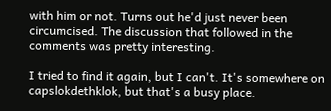with him or not. Turns out he'd just never been circumcised. The discussion that followed in the comments was pretty interesting.

I tried to find it again, but I can't. It's somewhere on capslokdethklok, but that's a busy place.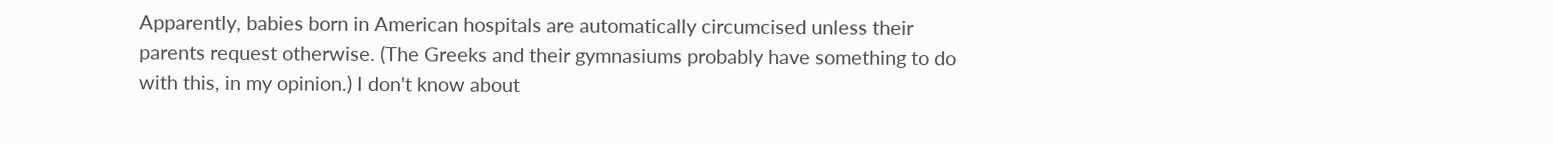Apparently, babies born in American hospitals are automatically circumcised unless their parents request otherwise. (The Greeks and their gymnasiums probably have something to do with this, in my opinion.) I don't know about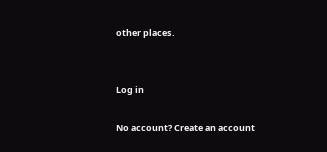other places.


Log in

No account? Create an account